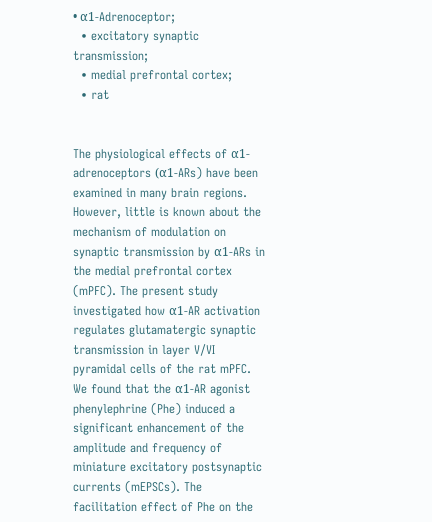• α1-Adrenoceptor;
  • excitatory synaptic transmission;
  • medial prefrontal cortex;
  • rat


The physiological effects of α1-adrenoceptors (α1-ARs) have been examined in many brain regions. However, little is known about the mechanism of modulation on synaptic transmission by α1-ARs in the medial prefrontal cortex (mPFC). The present study investigated how α1-AR activation regulates glutamatergic synaptic transmission in layer V/VI pyramidal cells of the rat mPFC. We found that the α1-AR agonist phenylephrine (Phe) induced a significant enhancement of the amplitude and frequency of miniature excitatory postsynaptic currents (mEPSCs). The facilitation effect of Phe on the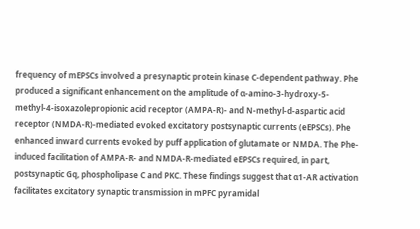frequency of mEPSCs involved a presynaptic protein kinase C-dependent pathway. Phe produced a significant enhancement on the amplitude of α-amino-3-hydroxy-5-methyl-4-isoxazolepropionic acid receptor (AMPA-R)- and N-methyl-d-aspartic acid receptor (NMDA-R)-mediated evoked excitatory postsynaptic currents (eEPSCs). Phe enhanced inward currents evoked by puff application of glutamate or NMDA. The Phe-induced facilitation of AMPA-R- and NMDA-R-mediated eEPSCs required, in part, postsynaptic Gq, phospholipase C and PKC. These findings suggest that α1-AR activation facilitates excitatory synaptic transmission in mPFC pyramidal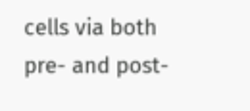cells via both pre- and post-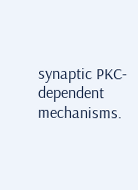synaptic PKC-dependent mechanisms.